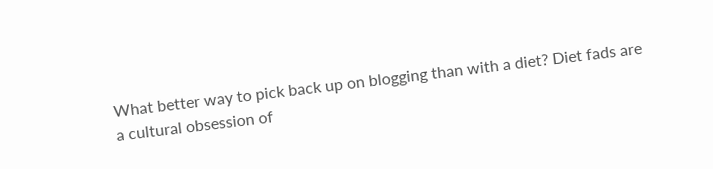What better way to pick back up on blogging than with a diet? Diet fads are a cultural obsession of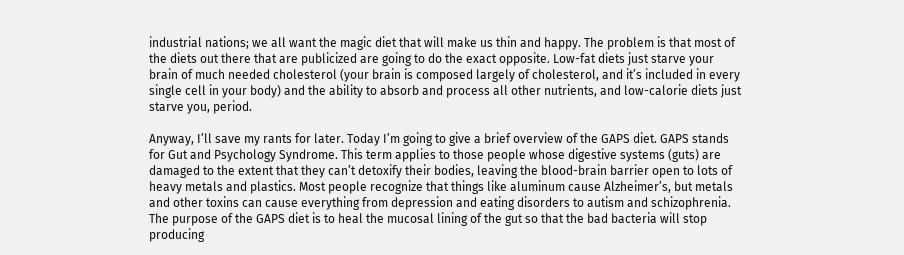industrial nations; we all want the magic diet that will make us thin and happy. The problem is that most of the diets out there that are publicized are going to do the exact opposite. Low-fat diets just starve your brain of much needed cholesterol (your brain is composed largely of cholesterol, and it’s included in every single cell in your body) and the ability to absorb and process all other nutrients, and low-calorie diets just starve you, period.

Anyway, I’ll save my rants for later. Today I’m going to give a brief overview of the GAPS diet. GAPS stands for Gut and Psychology Syndrome. This term applies to those people whose digestive systems (guts) are damaged to the extent that they can’t detoxify their bodies, leaving the blood-brain barrier open to lots of heavy metals and plastics. Most people recognize that things like aluminum cause Alzheimer’s, but metals and other toxins can cause everything from depression and eating disorders to autism and schizophrenia. The purpose of the GAPS diet is to heal the mucosal lining of the gut so that the bad bacteria will stop producing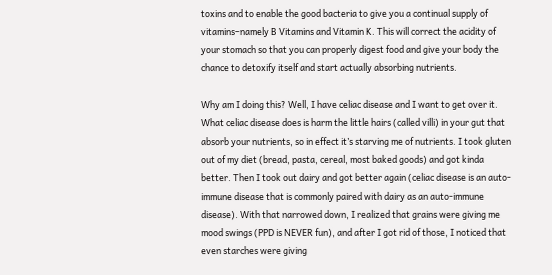toxins and to enable the good bacteria to give you a continual supply of vitamins–namely B Vitamins and Vitamin K. This will correct the acidity of your stomach so that you can properly digest food and give your body the chance to detoxify itself and start actually absorbing nutrients.

Why am I doing this? Well, I have celiac disease and I want to get over it. What celiac disease does is harm the little hairs (called villi) in your gut that absorb your nutrients, so in effect it’s starving me of nutrients. I took gluten out of my diet (bread, pasta, cereal, most baked goods) and got kinda better. Then I took out dairy and got better again (celiac disease is an auto-immune disease that is commonly paired with dairy as an auto-immune disease). With that narrowed down, I realized that grains were giving me mood swings (PPD is NEVER fun), and after I got rid of those, I noticed that even starches were giving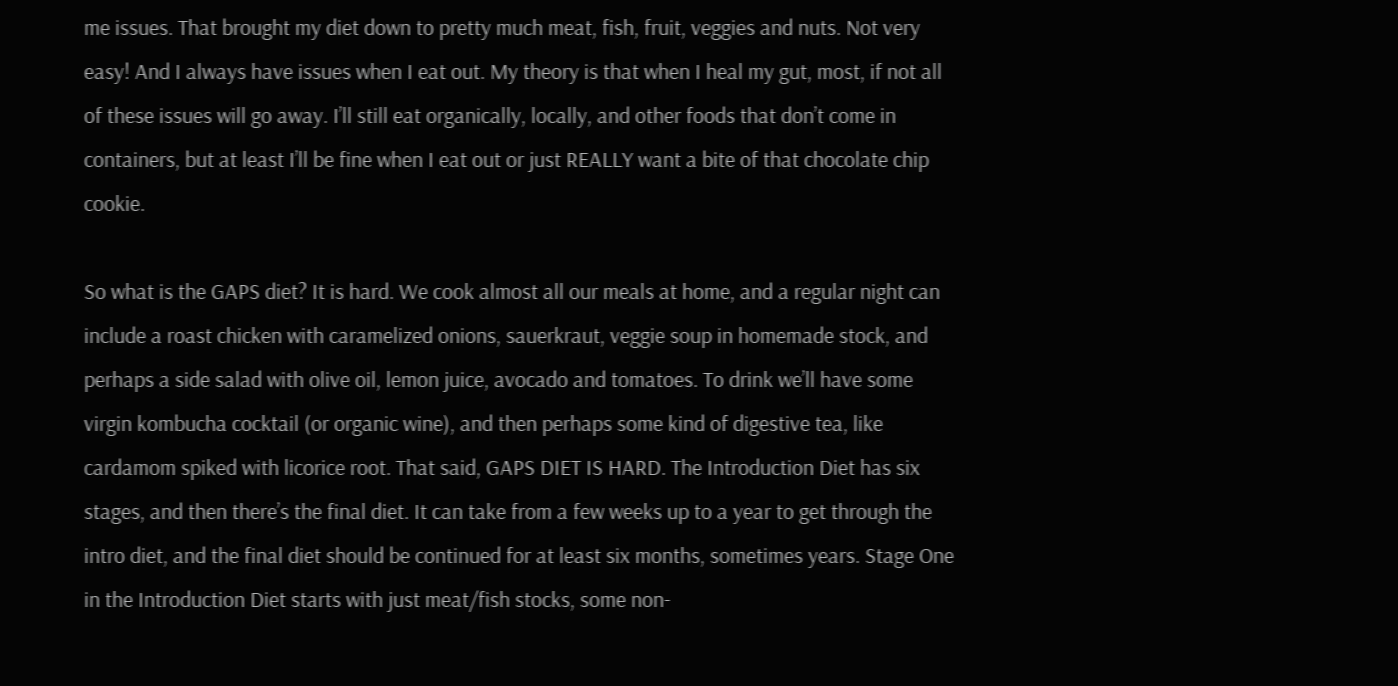me issues. That brought my diet down to pretty much meat, fish, fruit, veggies and nuts. Not very easy! And I always have issues when I eat out. My theory is that when I heal my gut, most, if not all of these issues will go away. I’ll still eat organically, locally, and other foods that don’t come in containers, but at least I’ll be fine when I eat out or just REALLY want a bite of that chocolate chip cookie.

So what is the GAPS diet? It is hard. We cook almost all our meals at home, and a regular night can include a roast chicken with caramelized onions, sauerkraut, veggie soup in homemade stock, and perhaps a side salad with olive oil, lemon juice, avocado and tomatoes. To drink we’ll have some virgin kombucha cocktail (or organic wine), and then perhaps some kind of digestive tea, like cardamom spiked with licorice root. That said, GAPS DIET IS HARD. The Introduction Diet has six stages, and then there’s the final diet. It can take from a few weeks up to a year to get through the intro diet, and the final diet should be continued for at least six months, sometimes years. Stage One in the Introduction Diet starts with just meat/fish stocks, some non-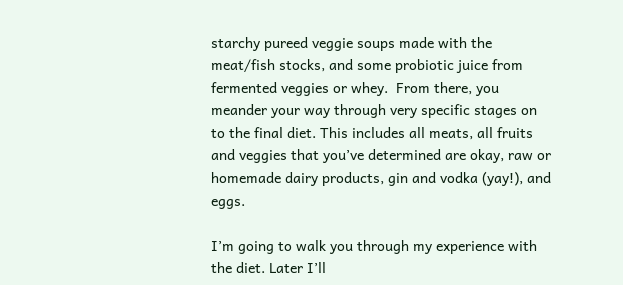starchy pureed veggie soups made with the meat/fish stocks, and some probiotic juice from fermented veggies or whey.  From there, you meander your way through very specific stages on to the final diet. This includes all meats, all fruits and veggies that you’ve determined are okay, raw or homemade dairy products, gin and vodka (yay!), and eggs.

I’m going to walk you through my experience with the diet. Later I’ll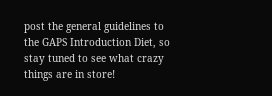post the general guidelines to the GAPS Introduction Diet, so stay tuned to see what crazy things are in store!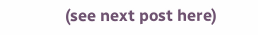(see next post here)